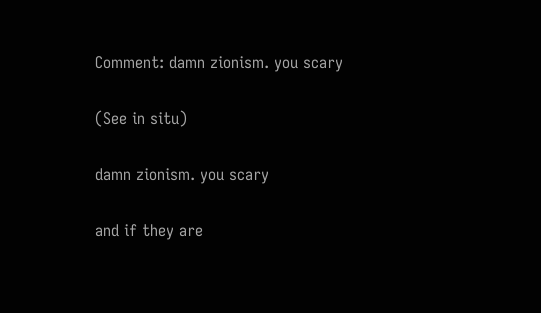Comment: damn zionism. you scary

(See in situ)

damn zionism. you scary

and if they are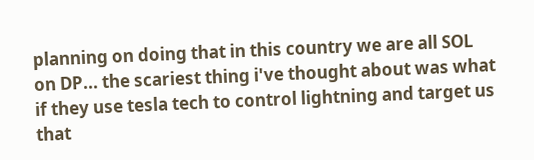planning on doing that in this country we are all SOL on DP... the scariest thing i've thought about was what if they use tesla tech to control lightning and target us that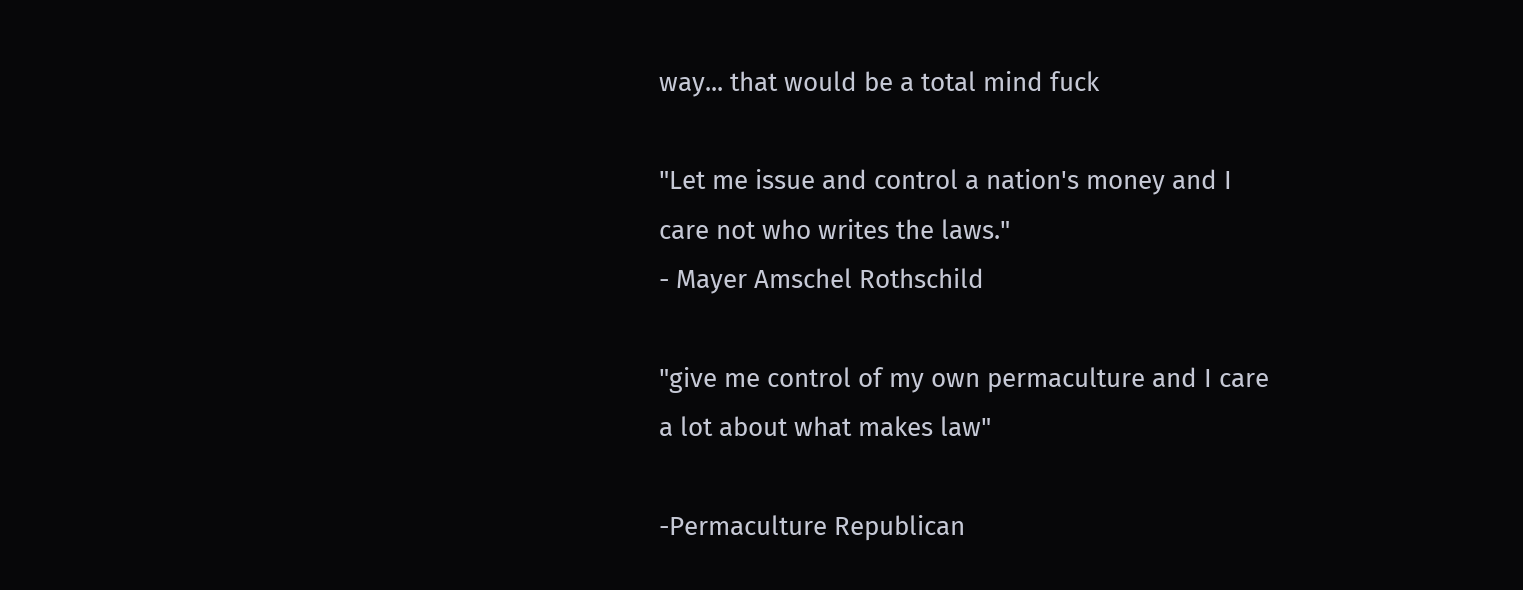way... that would be a total mind fuck

"Let me issue and control a nation's money and I care not who writes the laws."
- Mayer Amschel Rothschild

"give me control of my own permaculture and I care a lot about what makes law"

-Permaculture Republican